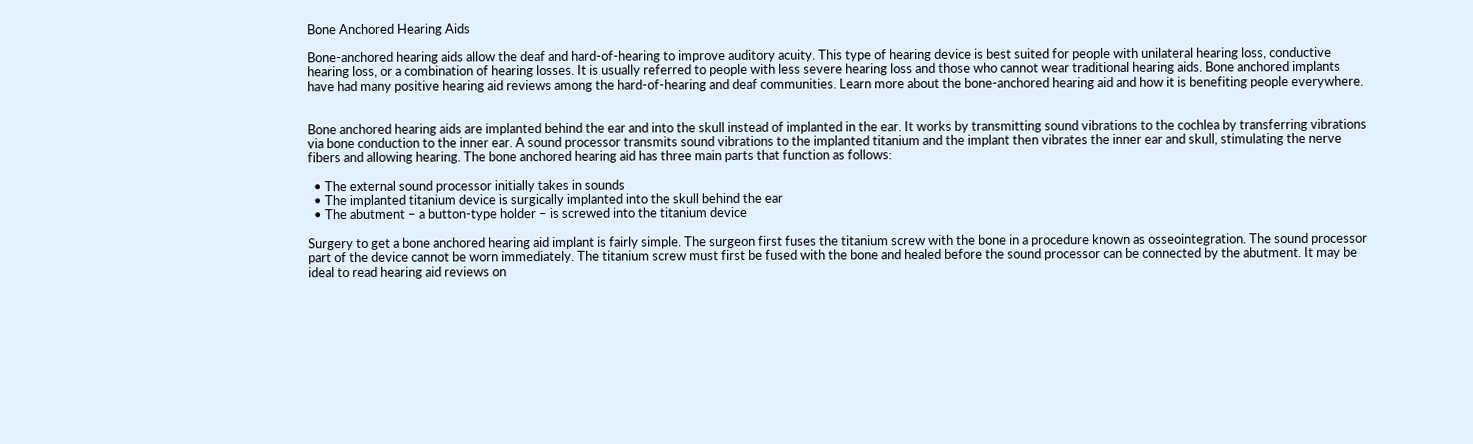Bone Anchored Hearing Aids

Bone-anchored hearing aids allow the deaf and hard-of-hearing to improve auditory acuity. This type of hearing device is best suited for people with unilateral hearing loss, conductive hearing loss, or a combination of hearing losses. It is usually referred to people with less severe hearing loss and those who cannot wear traditional hearing aids. Bone anchored implants have had many positive hearing aid reviews among the hard-of-hearing and deaf communities. Learn more about the bone-anchored hearing aid and how it is benefiting people everywhere.


Bone anchored hearing aids are implanted behind the ear and into the skull instead of implanted in the ear. It works by transmitting sound vibrations to the cochlea by transferring vibrations via bone conduction to the inner ear. A sound processor transmits sound vibrations to the implanted titanium and the implant then vibrates the inner ear and skull, stimulating the nerve fibers and allowing hearing. The bone anchored hearing aid has three main parts that function as follows:

  • The external sound processor initially takes in sounds
  • The implanted titanium device is surgically implanted into the skull behind the ear
  • The abutment – a button-type holder – is screwed into the titanium device

Surgery to get a bone anchored hearing aid implant is fairly simple. The surgeon first fuses the titanium screw with the bone in a procedure known as osseointegration. The sound processor part of the device cannot be worn immediately. The titanium screw must first be fused with the bone and healed before the sound processor can be connected by the abutment. It may be ideal to read hearing aid reviews on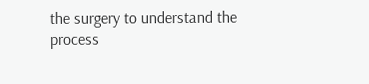the surgery to understand the process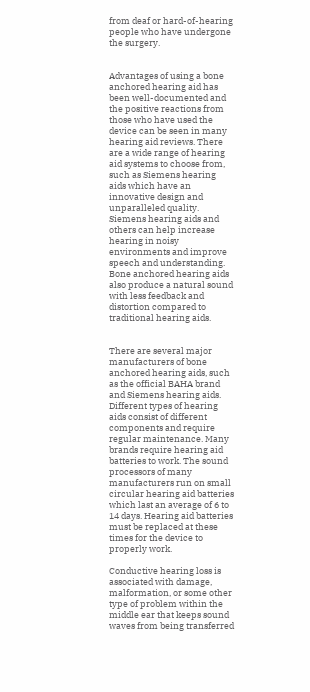from deaf or hard-of-hearing people who have undergone the surgery.


Advantages of using a bone anchored hearing aid has been well-documented and the positive reactions from those who have used the device can be seen in many hearing aid reviews. There are a wide range of hearing aid systems to choose from, such as Siemens hearing aids which have an innovative design and unparalleled quality. Siemens hearing aids and others can help increase hearing in noisy environments and improve speech and understanding. Bone anchored hearing aids also produce a natural sound with less feedback and distortion compared to traditional hearing aids.


There are several major manufacturers of bone anchored hearing aids, such as the official BAHA brand and Siemens hearing aids. Different types of hearing aids consist of different components and require regular maintenance. Many brands require hearing aid batteries to work. The sound processors of many manufacturers run on small circular hearing aid batteries which last an average of 6 to 14 days. Hearing aid batteries must be replaced at these times for the device to properly work.

Conductive hearing loss is associated with damage, malformation, or some other type of problem within the middle ear that keeps sound waves from being transferred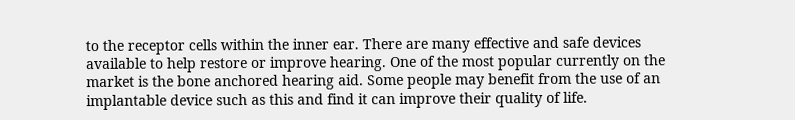to the receptor cells within the inner ear. There are many effective and safe devices available to help restore or improve hearing. One of the most popular currently on the market is the bone anchored hearing aid. Some people may benefit from the use of an implantable device such as this and find it can improve their quality of life.